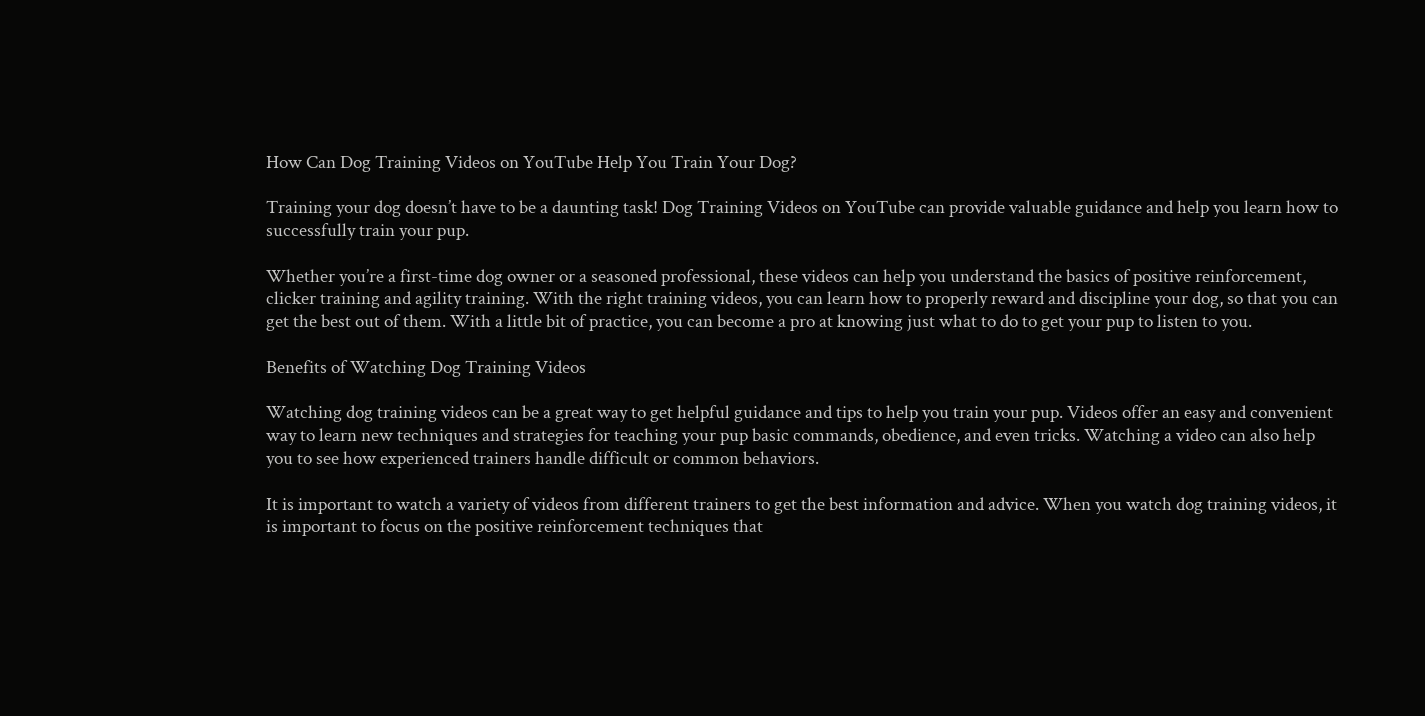How Can Dog Training Videos on YouTube Help You Train Your Dog?

Training your dog doesn’t have to be a daunting task! Dog Training Videos on YouTube can provide valuable guidance and help you learn how to successfully train your pup.

Whether you’re a first-time dog owner or a seasoned professional, these videos can help you understand the basics of positive reinforcement, clicker training and agility training. With the right training videos, you can learn how to properly reward and discipline your dog, so that you can get the best out of them. With a little bit of practice, you can become a pro at knowing just what to do to get your pup to listen to you.

Benefits of Watching Dog Training Videos

Watching dog training videos can be a great way to get helpful guidance and tips to help you train your pup. Videos offer an easy and convenient way to learn new techniques and strategies for teaching your pup basic commands, obedience, and even tricks. Watching a video can also help you to see how experienced trainers handle difficult or common behaviors.

It is important to watch a variety of videos from different trainers to get the best information and advice. When you watch dog training videos, it is important to focus on the positive reinforcement techniques that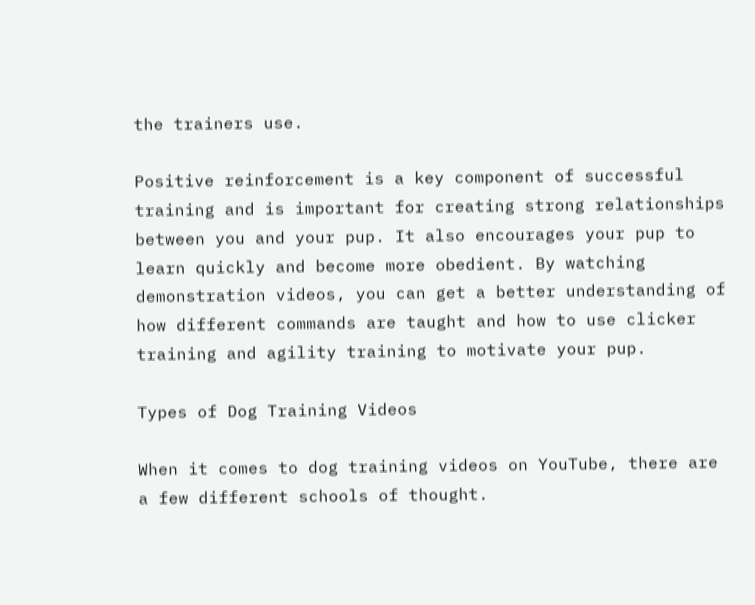the trainers use.

Positive reinforcement is a key component of successful training and is important for creating strong relationships between you and your pup. It also encourages your pup to learn quickly and become more obedient. By watching demonstration videos, you can get a better understanding of how different commands are taught and how to use clicker training and agility training to motivate your pup.

Types of Dog Training Videos

When it comes to dog training videos on YouTube, there are a few different schools of thought.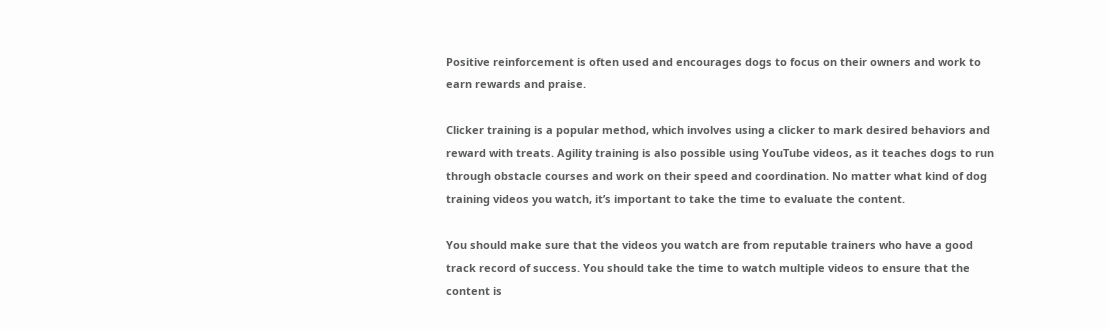Positive reinforcement is often used and encourages dogs to focus on their owners and work to earn rewards and praise.

Clicker training is a popular method, which involves using a clicker to mark desired behaviors and reward with treats. Agility training is also possible using YouTube videos, as it teaches dogs to run through obstacle courses and work on their speed and coordination. No matter what kind of dog training videos you watch, it’s important to take the time to evaluate the content.

You should make sure that the videos you watch are from reputable trainers who have a good track record of success. You should take the time to watch multiple videos to ensure that the content is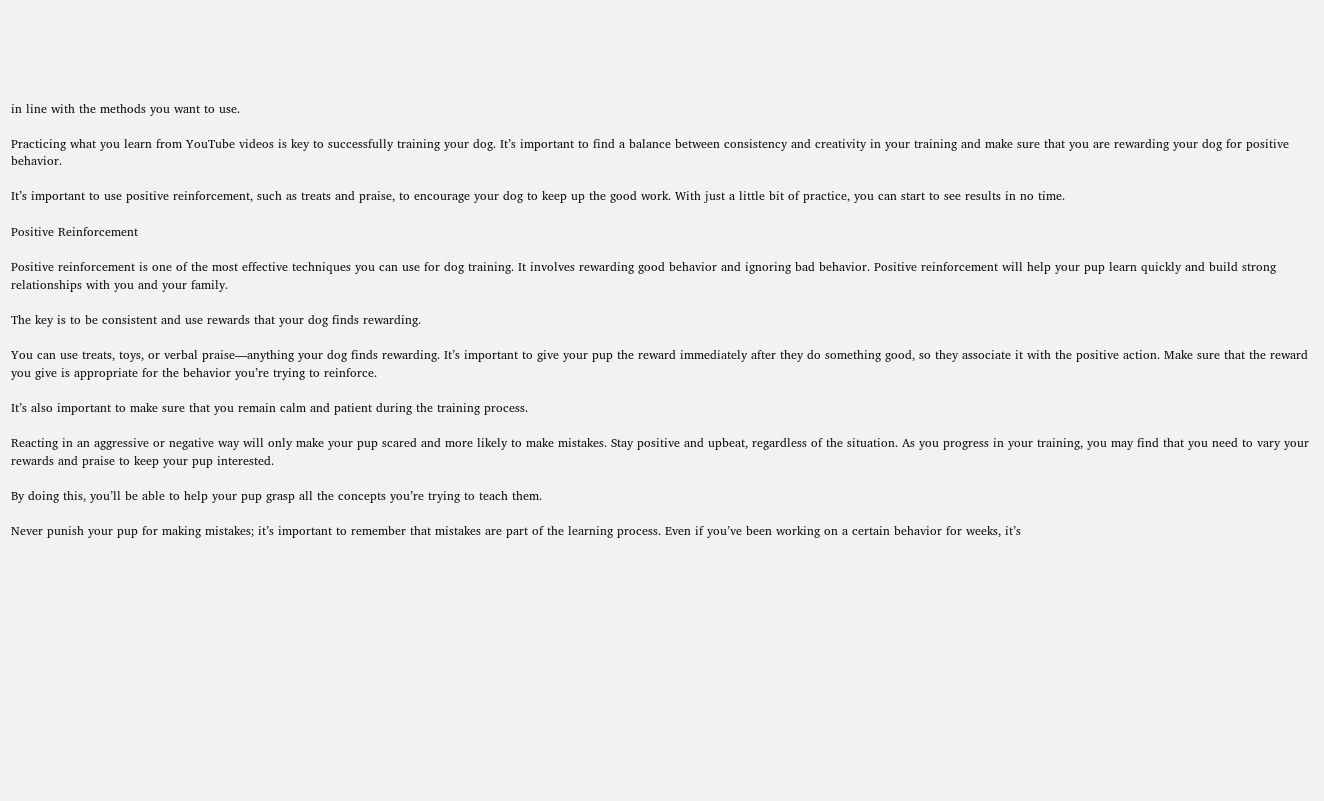in line with the methods you want to use.

Practicing what you learn from YouTube videos is key to successfully training your dog. It’s important to find a balance between consistency and creativity in your training and make sure that you are rewarding your dog for positive behavior.

It’s important to use positive reinforcement, such as treats and praise, to encourage your dog to keep up the good work. With just a little bit of practice, you can start to see results in no time.

Positive Reinforcement

Positive reinforcement is one of the most effective techniques you can use for dog training. It involves rewarding good behavior and ignoring bad behavior. Positive reinforcement will help your pup learn quickly and build strong relationships with you and your family.

The key is to be consistent and use rewards that your dog finds rewarding.

You can use treats, toys, or verbal praise—anything your dog finds rewarding. It’s important to give your pup the reward immediately after they do something good, so they associate it with the positive action. Make sure that the reward you give is appropriate for the behavior you’re trying to reinforce.

It’s also important to make sure that you remain calm and patient during the training process.

Reacting in an aggressive or negative way will only make your pup scared and more likely to make mistakes. Stay positive and upbeat, regardless of the situation. As you progress in your training, you may find that you need to vary your rewards and praise to keep your pup interested.

By doing this, you’ll be able to help your pup grasp all the concepts you’re trying to teach them.

Never punish your pup for making mistakes; it’s important to remember that mistakes are part of the learning process. Even if you’ve been working on a certain behavior for weeks, it’s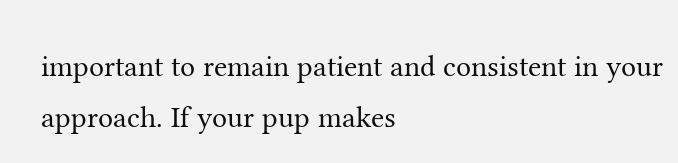important to remain patient and consistent in your approach. If your pup makes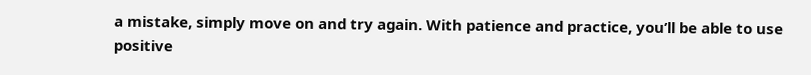a mistake, simply move on and try again. With patience and practice, you’ll be able to use positive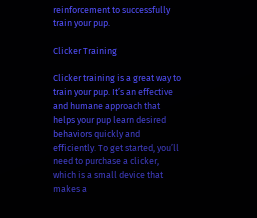reinforcement to successfully train your pup.

Clicker Training

Clicker training is a great way to train your pup. It’s an effective and humane approach that helps your pup learn desired behaviors quickly and efficiently. To get started, you’ll need to purchase a clicker, which is a small device that makes a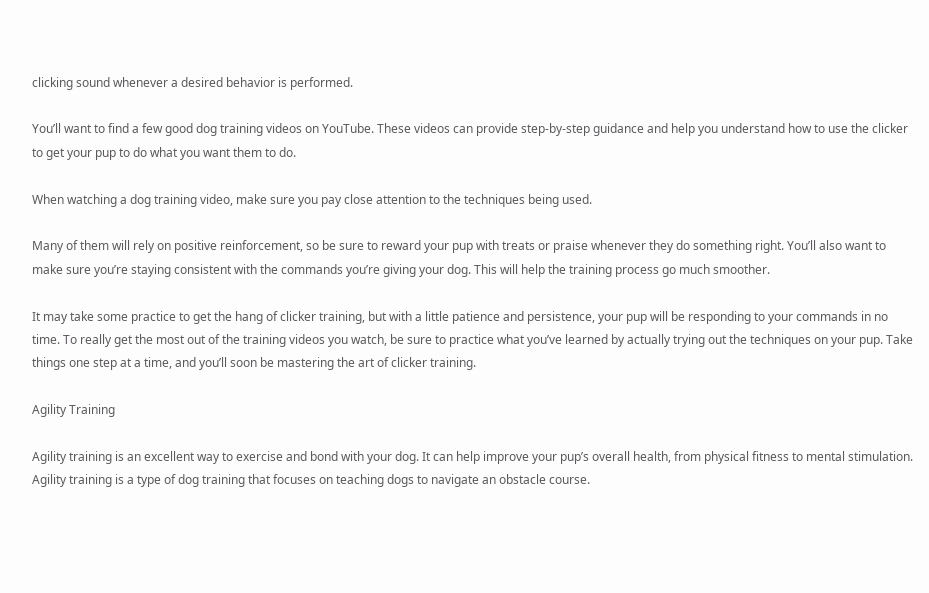clicking sound whenever a desired behavior is performed.

You’ll want to find a few good dog training videos on YouTube. These videos can provide step-by-step guidance and help you understand how to use the clicker to get your pup to do what you want them to do.

When watching a dog training video, make sure you pay close attention to the techniques being used.

Many of them will rely on positive reinforcement, so be sure to reward your pup with treats or praise whenever they do something right. You’ll also want to make sure you’re staying consistent with the commands you’re giving your dog. This will help the training process go much smoother.

It may take some practice to get the hang of clicker training, but with a little patience and persistence, your pup will be responding to your commands in no time. To really get the most out of the training videos you watch, be sure to practice what you’ve learned by actually trying out the techniques on your pup. Take things one step at a time, and you’ll soon be mastering the art of clicker training.

Agility Training

Agility training is an excellent way to exercise and bond with your dog. It can help improve your pup’s overall health, from physical fitness to mental stimulation. Agility training is a type of dog training that focuses on teaching dogs to navigate an obstacle course.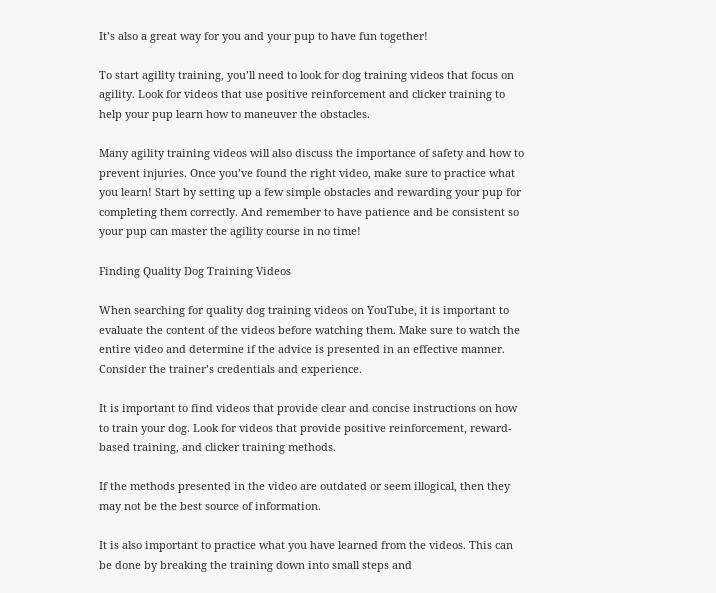It’s also a great way for you and your pup to have fun together!

To start agility training, you’ll need to look for dog training videos that focus on agility. Look for videos that use positive reinforcement and clicker training to help your pup learn how to maneuver the obstacles.

Many agility training videos will also discuss the importance of safety and how to prevent injuries. Once you’ve found the right video, make sure to practice what you learn! Start by setting up a few simple obstacles and rewarding your pup for completing them correctly. And remember to have patience and be consistent so your pup can master the agility course in no time!

Finding Quality Dog Training Videos

When searching for quality dog training videos on YouTube, it is important to evaluate the content of the videos before watching them. Make sure to watch the entire video and determine if the advice is presented in an effective manner. Consider the trainer’s credentials and experience.

It is important to find videos that provide clear and concise instructions on how to train your dog. Look for videos that provide positive reinforcement, reward-based training, and clicker training methods.

If the methods presented in the video are outdated or seem illogical, then they may not be the best source of information.

It is also important to practice what you have learned from the videos. This can be done by breaking the training down into small steps and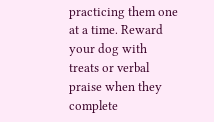practicing them one at a time. Reward your dog with treats or verbal praise when they complete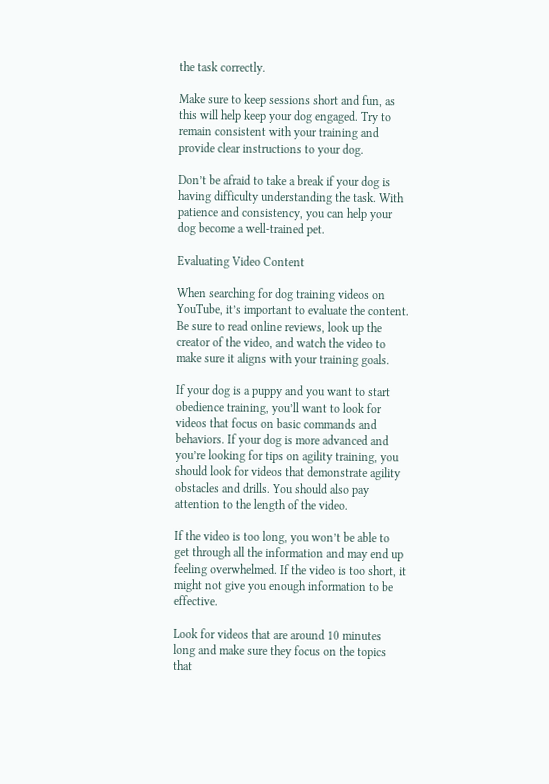the task correctly.

Make sure to keep sessions short and fun, as this will help keep your dog engaged. Try to remain consistent with your training and provide clear instructions to your dog.

Don’t be afraid to take a break if your dog is having difficulty understanding the task. With patience and consistency, you can help your dog become a well-trained pet.

Evaluating Video Content

When searching for dog training videos on YouTube, it’s important to evaluate the content. Be sure to read online reviews, look up the creator of the video, and watch the video to make sure it aligns with your training goals.

If your dog is a puppy and you want to start obedience training, you’ll want to look for videos that focus on basic commands and behaviors. If your dog is more advanced and you’re looking for tips on agility training, you should look for videos that demonstrate agility obstacles and drills. You should also pay attention to the length of the video.

If the video is too long, you won’t be able to get through all the information and may end up feeling overwhelmed. If the video is too short, it might not give you enough information to be effective.

Look for videos that are around 10 minutes long and make sure they focus on the topics that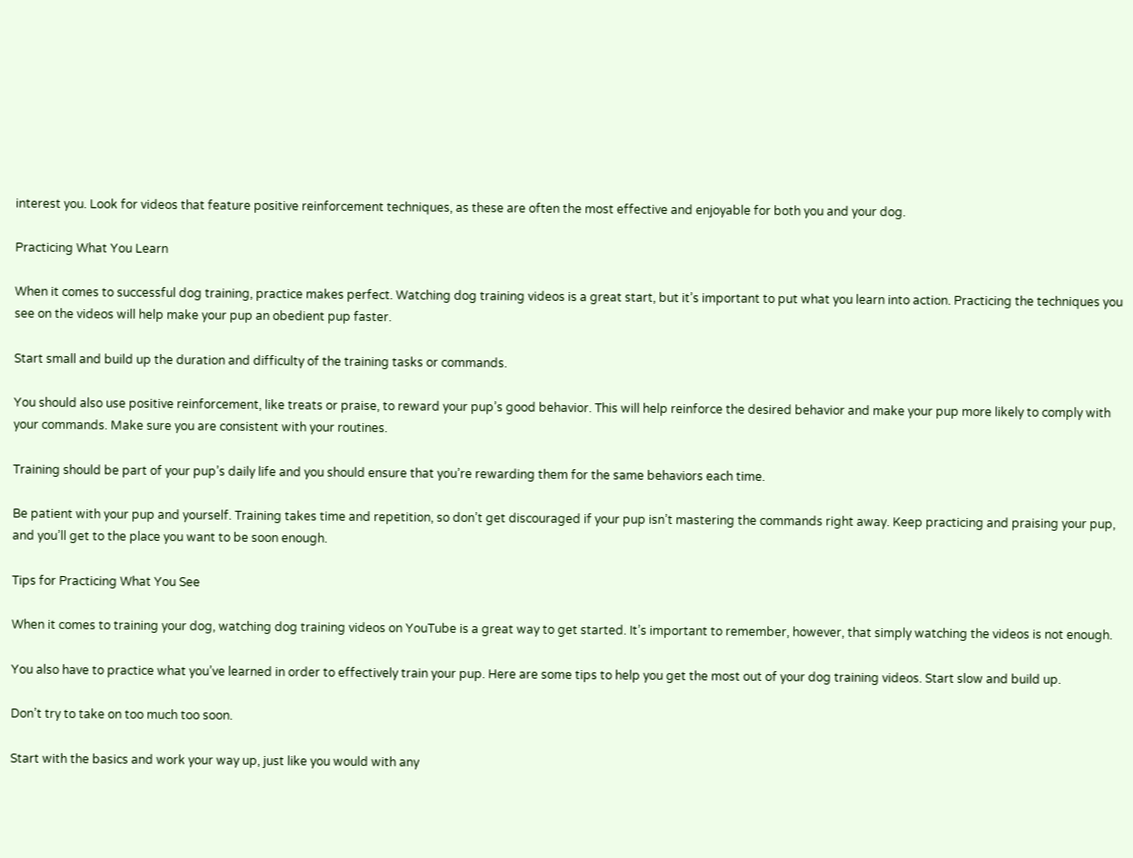interest you. Look for videos that feature positive reinforcement techniques, as these are often the most effective and enjoyable for both you and your dog.

Practicing What You Learn

When it comes to successful dog training, practice makes perfect. Watching dog training videos is a great start, but it’s important to put what you learn into action. Practicing the techniques you see on the videos will help make your pup an obedient pup faster.

Start small and build up the duration and difficulty of the training tasks or commands.

You should also use positive reinforcement, like treats or praise, to reward your pup’s good behavior. This will help reinforce the desired behavior and make your pup more likely to comply with your commands. Make sure you are consistent with your routines.

Training should be part of your pup’s daily life and you should ensure that you’re rewarding them for the same behaviors each time.

Be patient with your pup and yourself. Training takes time and repetition, so don’t get discouraged if your pup isn’t mastering the commands right away. Keep practicing and praising your pup, and you’ll get to the place you want to be soon enough.

Tips for Practicing What You See

When it comes to training your dog, watching dog training videos on YouTube is a great way to get started. It’s important to remember, however, that simply watching the videos is not enough.

You also have to practice what you’ve learned in order to effectively train your pup. Here are some tips to help you get the most out of your dog training videos. Start slow and build up.

Don’t try to take on too much too soon.

Start with the basics and work your way up, just like you would with any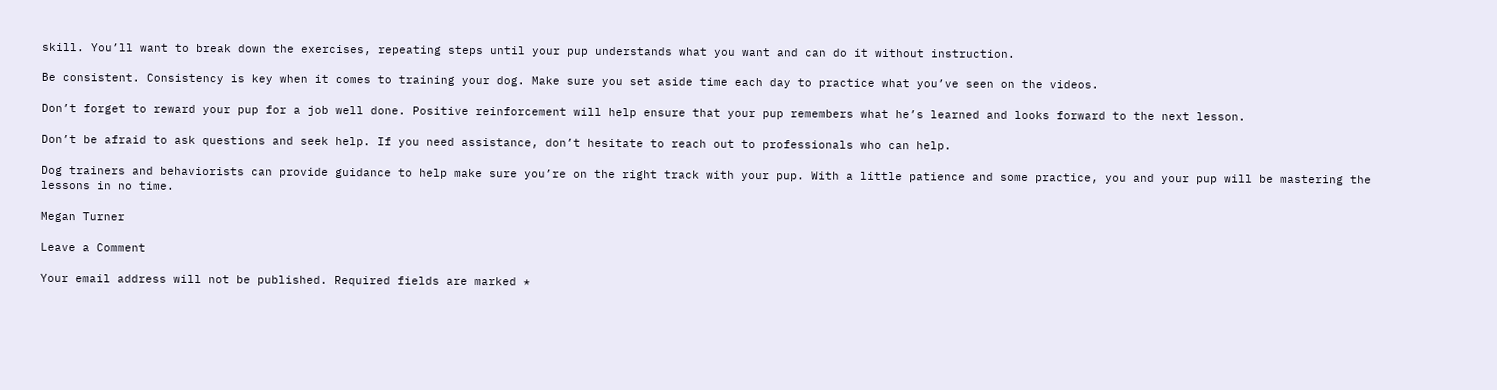skill. You’ll want to break down the exercises, repeating steps until your pup understands what you want and can do it without instruction.

Be consistent. Consistency is key when it comes to training your dog. Make sure you set aside time each day to practice what you’ve seen on the videos.

Don’t forget to reward your pup for a job well done. Positive reinforcement will help ensure that your pup remembers what he’s learned and looks forward to the next lesson.

Don’t be afraid to ask questions and seek help. If you need assistance, don’t hesitate to reach out to professionals who can help.

Dog trainers and behaviorists can provide guidance to help make sure you’re on the right track with your pup. With a little patience and some practice, you and your pup will be mastering the lessons in no time.

Megan Turner

Leave a Comment

Your email address will not be published. Required fields are marked *